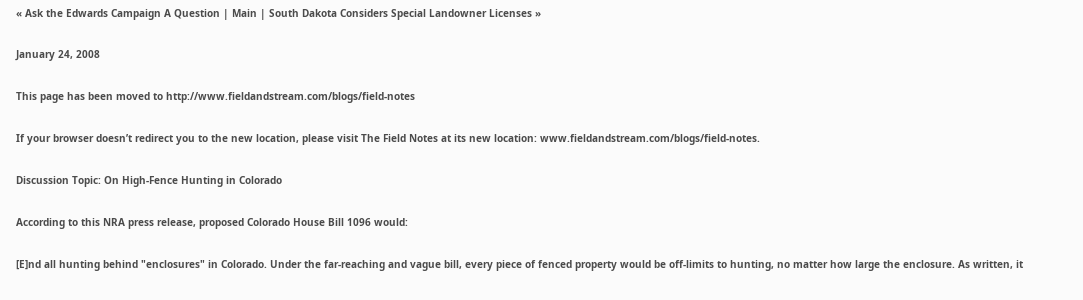« Ask the Edwards Campaign A Question | Main | South Dakota Considers Special Landowner Licenses »

January 24, 2008

This page has been moved to http://www.fieldandstream.com/blogs/field-notes

If your browser doesn’t redirect you to the new location, please visit The Field Notes at its new location: www.fieldandstream.com/blogs/field-notes.

Discussion Topic: On High-Fence Hunting in Colorado

According to this NRA press release, proposed Colorado House Bill 1096 would:

[E]nd all hunting behind "enclosures" in Colorado. Under the far-reaching and vague bill, every piece of fenced property would be off-limits to hunting, no matter how large the enclosure. As written, it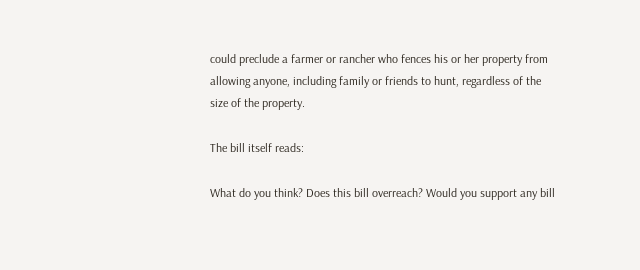could preclude a farmer or rancher who fences his or her property from allowing anyone, including family or friends to hunt, regardless of the size of the property.

The bill itself reads:

What do you think? Does this bill overreach? Would you support any bill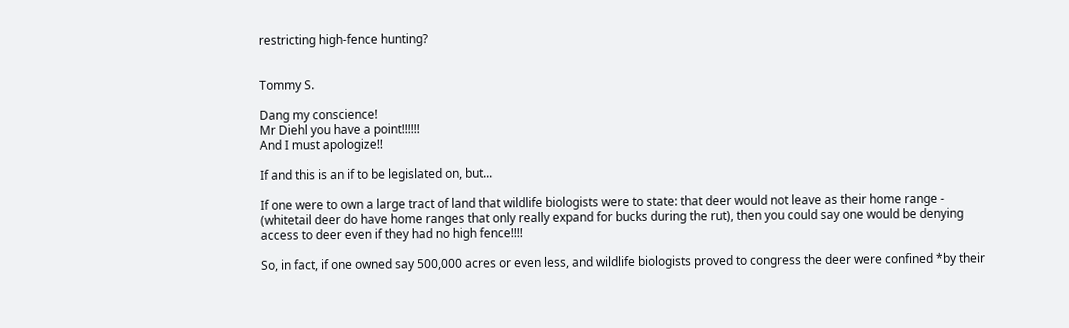restricting high-fence hunting?


Tommy S.

Dang my conscience!
Mr Diehl you have a point!!!!!!
And I must apologize!!

If and this is an if to be legislated on, but...

If one were to own a large tract of land that wildlife biologists were to state: that deer would not leave as their home range - (whitetail deer do have home ranges that only really expand for bucks during the rut), then you could say one would be denying access to deer even if they had no high fence!!!!

So, in fact, if one owned say 500,000 acres or even less, and wildlife biologists proved to congress the deer were confined *by their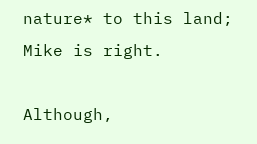nature* to this land; Mike is right.

Although,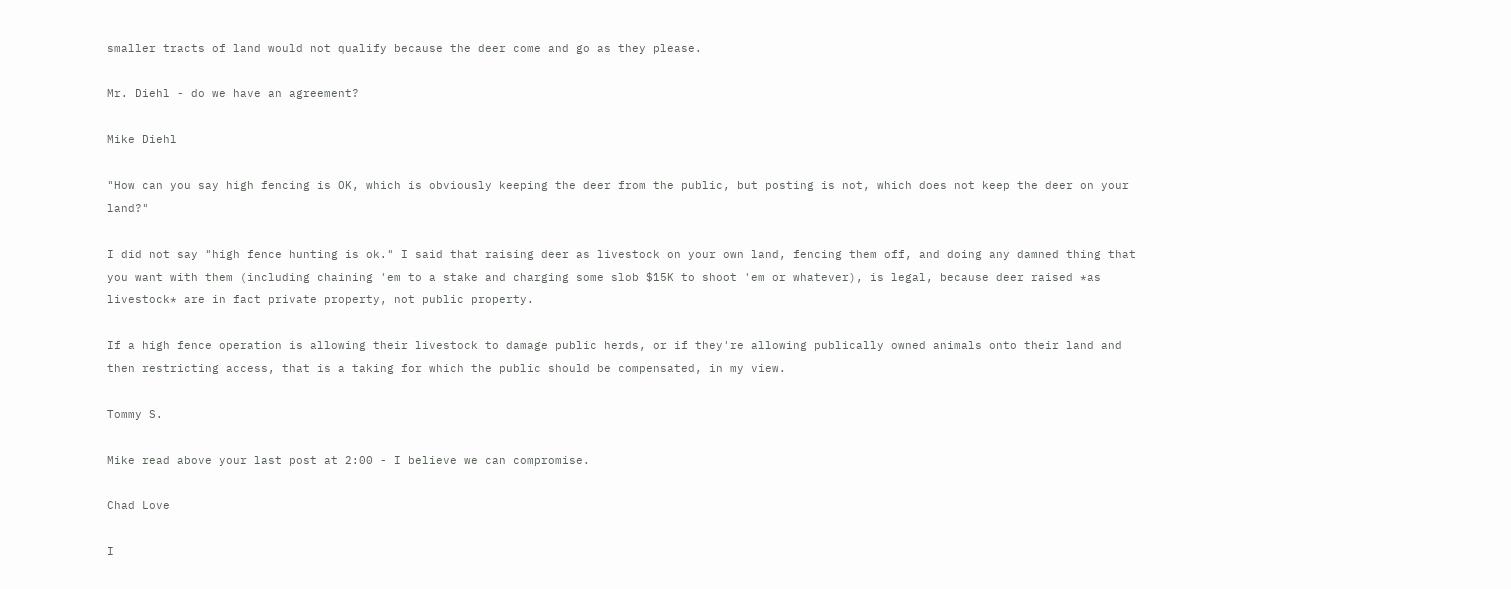smaller tracts of land would not qualify because the deer come and go as they please.

Mr. Diehl - do we have an agreement?

Mike Diehl

"How can you say high fencing is OK, which is obviously keeping the deer from the public, but posting is not, which does not keep the deer on your land?"

I did not say "high fence hunting is ok." I said that raising deer as livestock on your own land, fencing them off, and doing any damned thing that you want with them (including chaining 'em to a stake and charging some slob $15K to shoot 'em or whatever), is legal, because deer raised *as livestock* are in fact private property, not public property.

If a high fence operation is allowing their livestock to damage public herds, or if they're allowing publically owned animals onto their land and then restricting access, that is a taking for which the public should be compensated, in my view.

Tommy S.

Mike read above your last post at 2:00 - I believe we can compromise.

Chad Love

I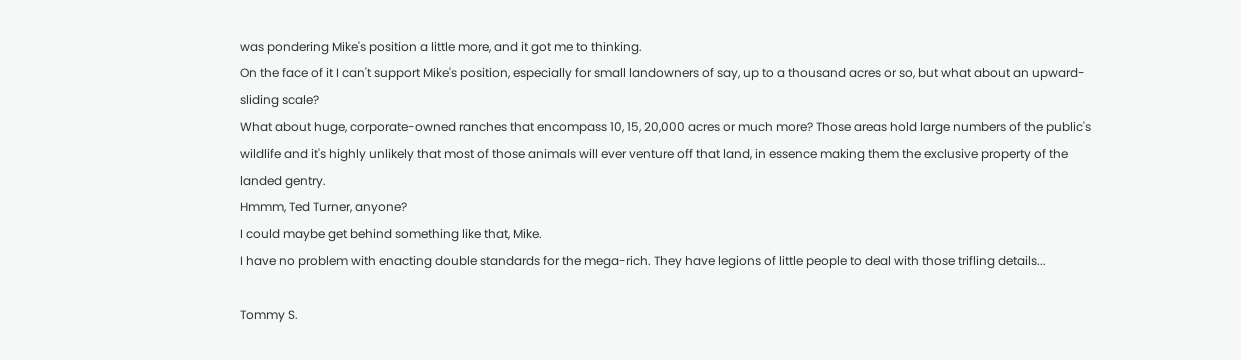was pondering Mike's position a little more, and it got me to thinking.
On the face of it I can't support Mike's position, especially for small landowners of say, up to a thousand acres or so, but what about an upward-sliding scale?
What about huge, corporate-owned ranches that encompass 10, 15, 20,000 acres or much more? Those areas hold large numbers of the public's wildlife and it's highly unlikely that most of those animals will ever venture off that land, in essence making them the exclusive property of the landed gentry.
Hmmm, Ted Turner, anyone?
I could maybe get behind something like that, Mike.
I have no problem with enacting double standards for the mega-rich. They have legions of little people to deal with those trifling details...

Tommy S.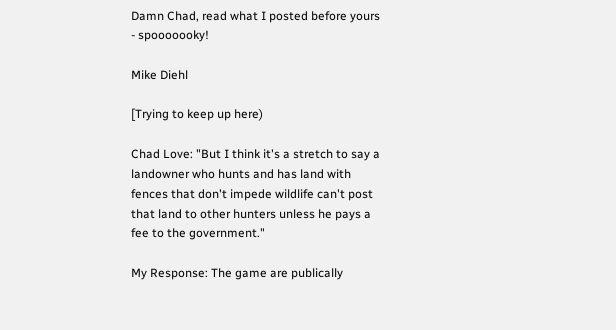Damn Chad, read what I posted before yours - spooooooky!

Mike Diehl

[Trying to keep up here)

Chad Love: "But I think it's a stretch to say a landowner who hunts and has land with fences that don't impede wildlife can't post that land to other hunters unless he pays a fee to the government."

My Response: The game are publically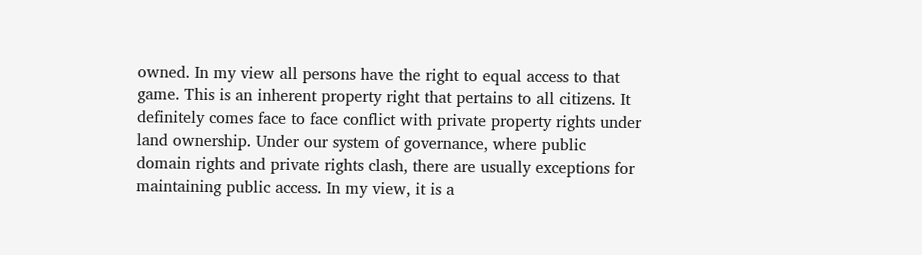owned. In my view all persons have the right to equal access to that game. This is an inherent property right that pertains to all citizens. It definitely comes face to face conflict with private property rights under land ownership. Under our system of governance, where public domain rights and private rights clash, there are usually exceptions for maintaining public access. In my view, it is a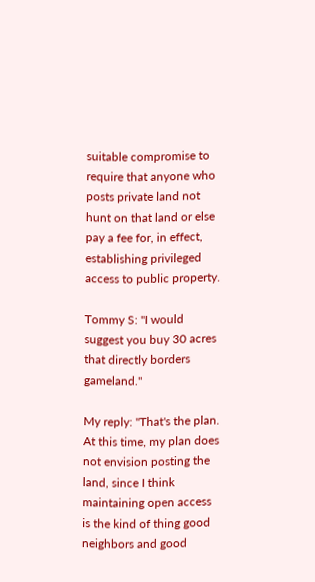suitable compromise to require that anyone who posts private land not hunt on that land or else pay a fee for, in effect, establishing privileged access to public property.

Tommy S: "I would suggest you buy 30 acres that directly borders gameland."

My reply: "That's the plan. At this time, my plan does not envision posting the land, since I think maintaining open access is the kind of thing good neighbors and good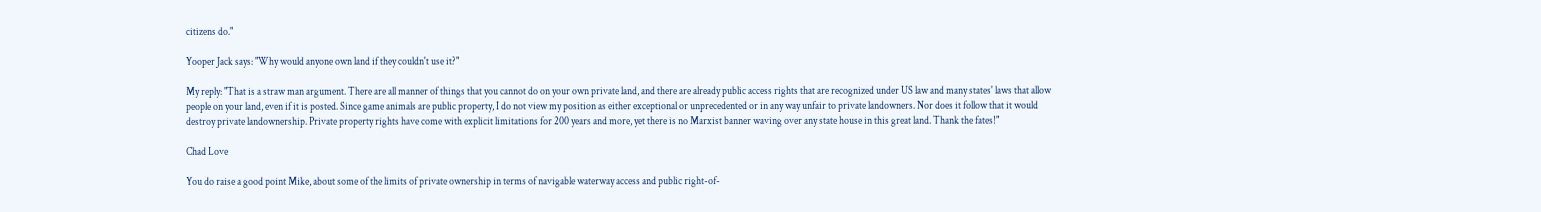citizens do."

Yooper Jack says: "Why would anyone own land if they couldn't use it?"

My reply: "That is a straw man argument. There are all manner of things that you cannot do on your own private land, and there are already public access rights that are recognized under US law and many states' laws that allow people on your land, even if it is posted. Since game animals are public property, I do not view my position as either exceptional or unprecedented or in any way unfair to private landowners. Nor does it follow that it would destroy private landownership. Private property rights have come with explicit limitations for 200 years and more, yet there is no Marxist banner waving over any state house in this great land. Thank the fates!"

Chad Love

You do raise a good point Mike, about some of the limits of private ownership in terms of navigable waterway access and public right-of-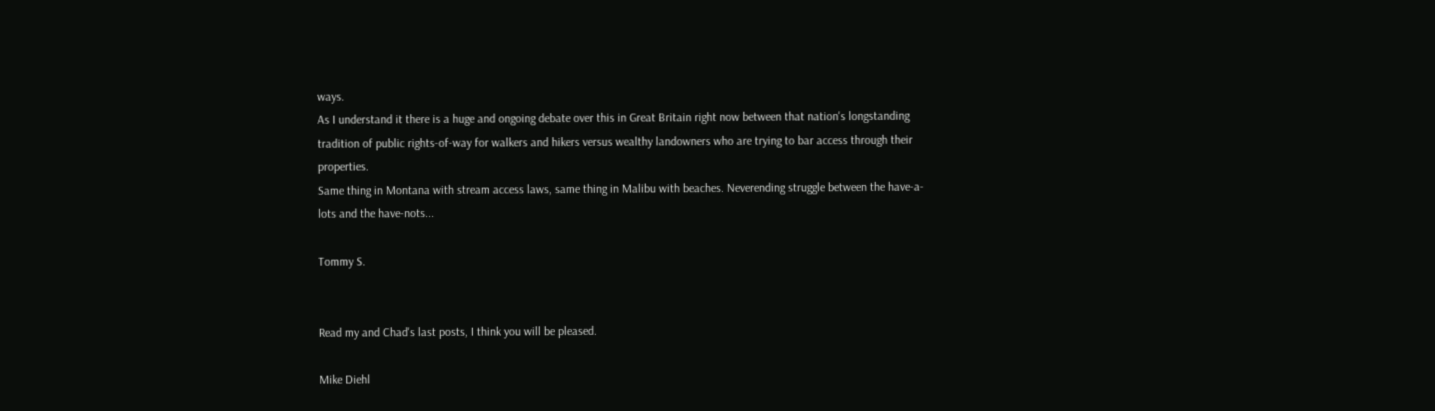ways.
As I understand it there is a huge and ongoing debate over this in Great Britain right now between that nation's longstanding tradition of public rights-of-way for walkers and hikers versus wealthy landowners who are trying to bar access through their properties.
Same thing in Montana with stream access laws, same thing in Malibu with beaches. Neverending struggle between the have-a-lots and the have-nots...

Tommy S.


Read my and Chad's last posts, I think you will be pleased.

Mike Diehl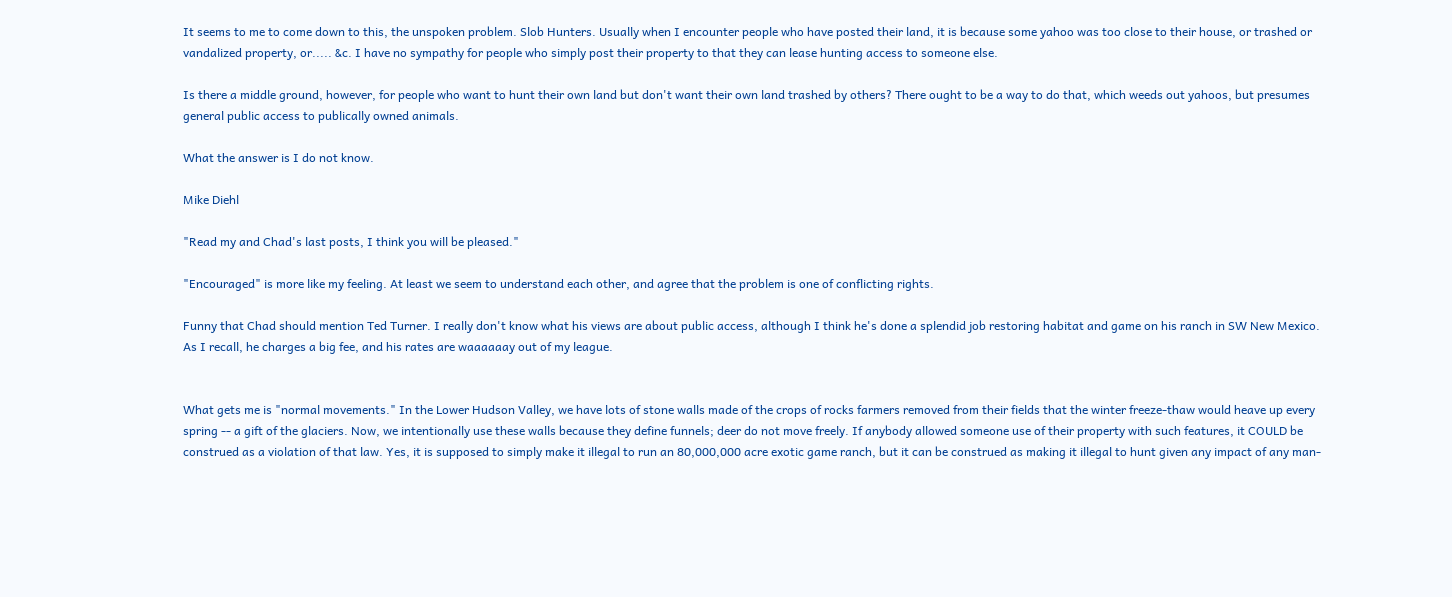It seems to me to come down to this, the unspoken problem. Slob Hunters. Usually when I encounter people who have posted their land, it is because some yahoo was too close to their house, or trashed or vandalized property, or..... &c. I have no sympathy for people who simply post their property to that they can lease hunting access to someone else.

Is there a middle ground, however, for people who want to hunt their own land but don't want their own land trashed by others? There ought to be a way to do that, which weeds out yahoos, but presumes general public access to publically owned animals.

What the answer is I do not know.

Mike Diehl

"Read my and Chad's last posts, I think you will be pleased."

"Encouraged" is more like my feeling. At least we seem to understand each other, and agree that the problem is one of conflicting rights.

Funny that Chad should mention Ted Turner. I really don't know what his views are about public access, although I think he's done a splendid job restoring habitat and game on his ranch in SW New Mexico. As I recall, he charges a big fee, and his rates are waaaaaay out of my league.


What gets me is "normal movements." In the Lower Hudson Valley, we have lots of stone walls made of the crops of rocks farmers removed from their fields that the winter freeze-thaw would heave up every spring -- a gift of the glaciers. Now, we intentionally use these walls because they define funnels; deer do not move freely. If anybody allowed someone use of their property with such features, it COULD be construed as a violation of that law. Yes, it is supposed to simply make it illegal to run an 80,000,000 acre exotic game ranch, but it can be construed as making it illegal to hunt given any impact of any man-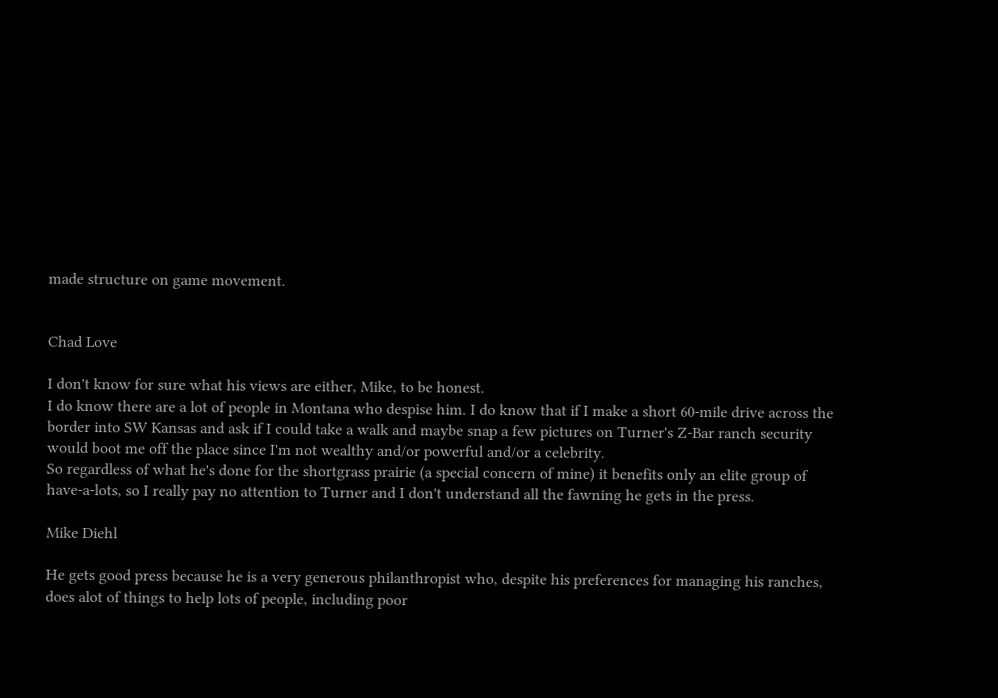made structure on game movement.


Chad Love

I don't know for sure what his views are either, Mike, to be honest.
I do know there are a lot of people in Montana who despise him. I do know that if I make a short 60-mile drive across the border into SW Kansas and ask if I could take a walk and maybe snap a few pictures on Turner's Z-Bar ranch security would boot me off the place since I'm not wealthy and/or powerful and/or a celebrity.
So regardless of what he's done for the shortgrass prairie (a special concern of mine) it benefits only an elite group of have-a-lots, so I really pay no attention to Turner and I don't understand all the fawning he gets in the press.

Mike Diehl

He gets good press because he is a very generous philanthropist who, despite his preferences for managing his ranches, does alot of things to help lots of people, including poor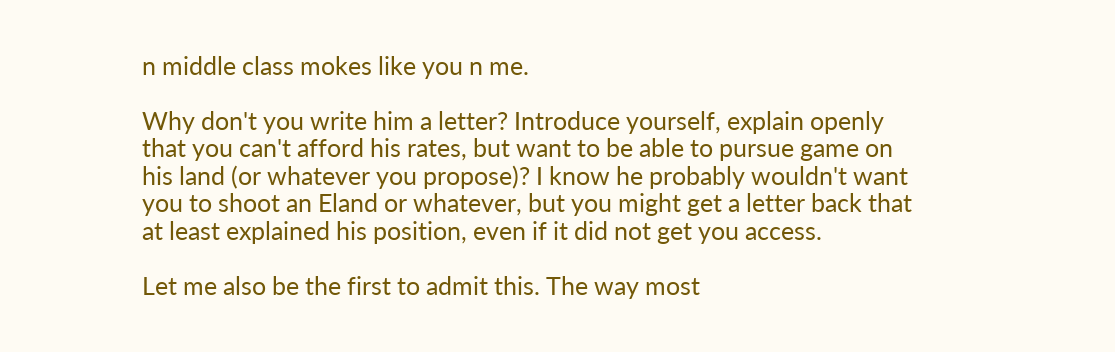n middle class mokes like you n me.

Why don't you write him a letter? Introduce yourself, explain openly that you can't afford his rates, but want to be able to pursue game on his land (or whatever you propose)? I know he probably wouldn't want you to shoot an Eland or whatever, but you might get a letter back that at least explained his position, even if it did not get you access.

Let me also be the first to admit this. The way most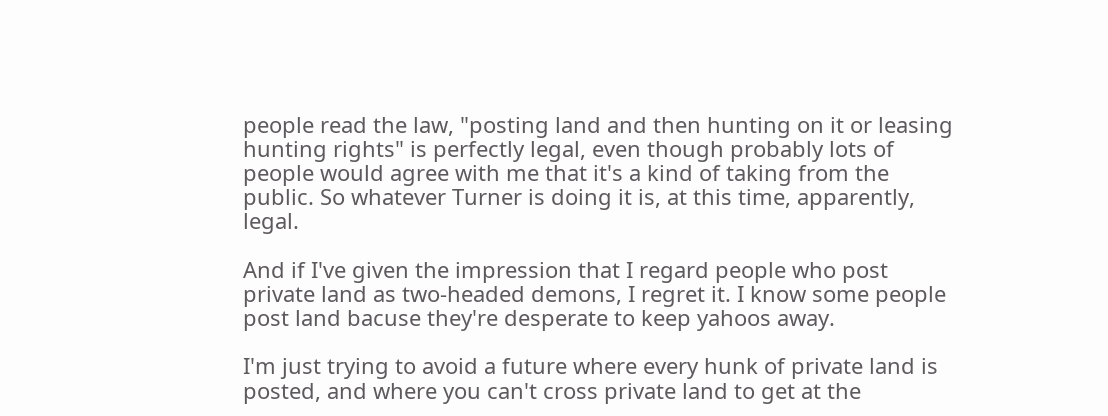people read the law, "posting land and then hunting on it or leasing hunting rights" is perfectly legal, even though probably lots of people would agree with me that it's a kind of taking from the public. So whatever Turner is doing it is, at this time, apparently, legal.

And if I've given the impression that I regard people who post private land as two-headed demons, I regret it. I know some people post land bacuse they're desperate to keep yahoos away.

I'm just trying to avoid a future where every hunk of private land is posted, and where you can't cross private land to get at the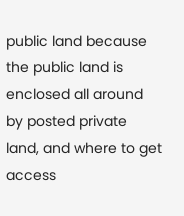public land because the public land is enclosed all around by posted private land, and where to get access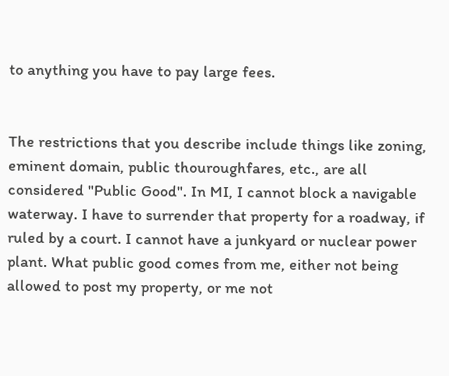to anything you have to pay large fees.


The restrictions that you describe include things like zoning, eminent domain, public thouroughfares, etc., are all considered "Public Good". In MI, I cannot block a navigable waterway. I have to surrender that property for a roadway, if ruled by a court. I cannot have a junkyard or nuclear power plant. What public good comes from me, either not being allowed to post my property, or me not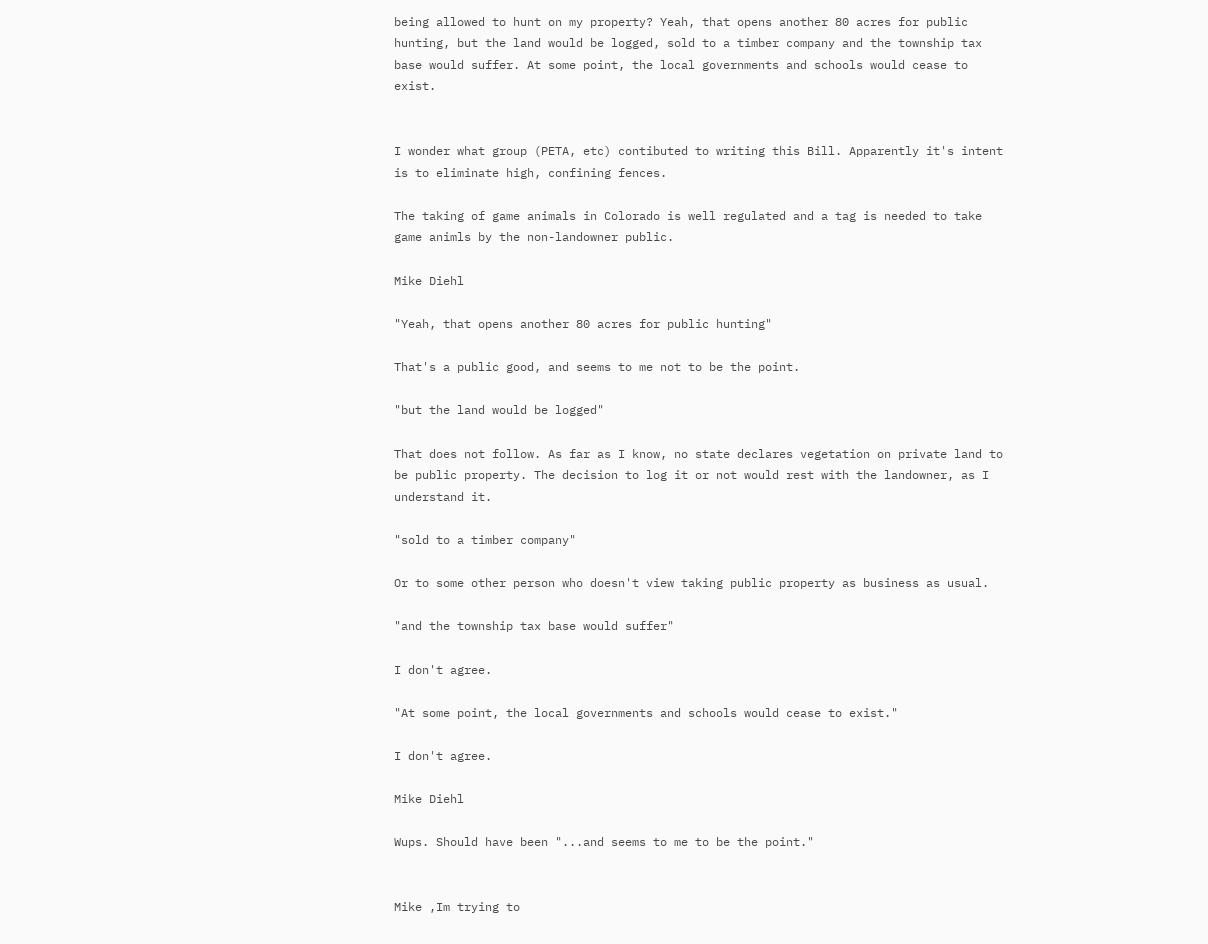being allowed to hunt on my property? Yeah, that opens another 80 acres for public hunting, but the land would be logged, sold to a timber company and the township tax base would suffer. At some point, the local governments and schools would cease to exist.


I wonder what group (PETA, etc) contibuted to writing this Bill. Apparently it's intent is to eliminate high, confining fences.

The taking of game animals in Colorado is well regulated and a tag is needed to take game animls by the non-landowner public.

Mike Diehl

"Yeah, that opens another 80 acres for public hunting"

That's a public good, and seems to me not to be the point.

"but the land would be logged"

That does not follow. As far as I know, no state declares vegetation on private land to be public property. The decision to log it or not would rest with the landowner, as I understand it.

"sold to a timber company"

Or to some other person who doesn't view taking public property as business as usual.

"and the township tax base would suffer"

I don't agree.

"At some point, the local governments and schools would cease to exist."

I don't agree.

Mike Diehl

Wups. Should have been "...and seems to me to be the point."


Mike ,Im trying to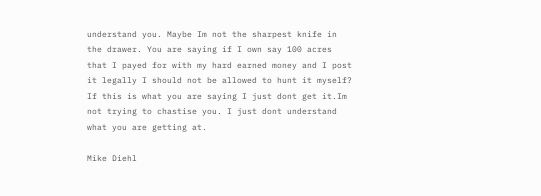understand you. Maybe Im not the sharpest knife in the drawer. You are saying if I own say 100 acres that I payed for with my hard earned money and I post it legally I should not be allowed to hunt it myself? If this is what you are saying I just dont get it.Im not trying to chastise you. I just dont understand what you are getting at.

Mike Diehl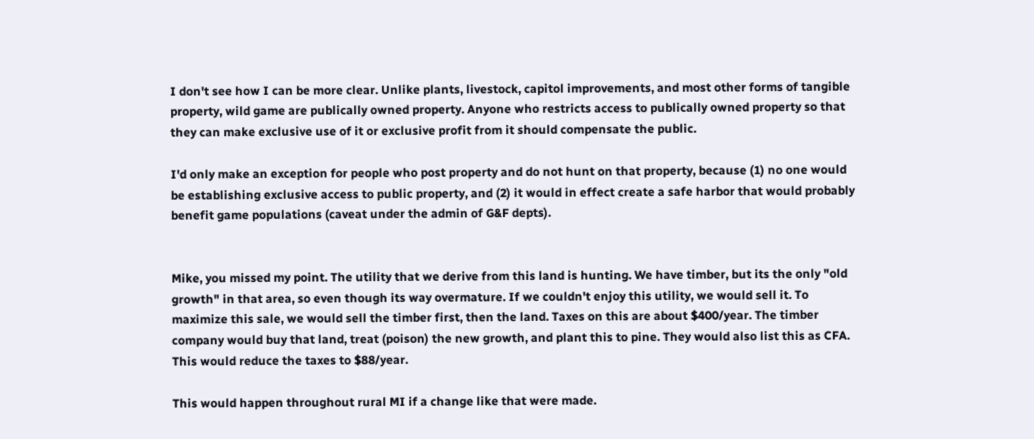I don't see how I can be more clear. Unlike plants, livestock, capitol improvements, and most other forms of tangible property, wild game are publically owned property. Anyone who restricts access to publically owned property so that they can make exclusive use of it or exclusive profit from it should compensate the public.

I'd only make an exception for people who post property and do not hunt on that property, because (1) no one would be establishing exclusive access to public property, and (2) it would in effect create a safe harbor that would probably benefit game populations (caveat under the admin of G&F depts).


Mike, you missed my point. The utility that we derive from this land is hunting. We have timber, but its the only "old growth" in that area, so even though its way overmature. If we couldn't enjoy this utility, we would sell it. To maximize this sale, we would sell the timber first, then the land. Taxes on this are about $400/year. The timber company would buy that land, treat (poison) the new growth, and plant this to pine. They would also list this as CFA. This would reduce the taxes to $88/year.

This would happen throughout rural MI if a change like that were made.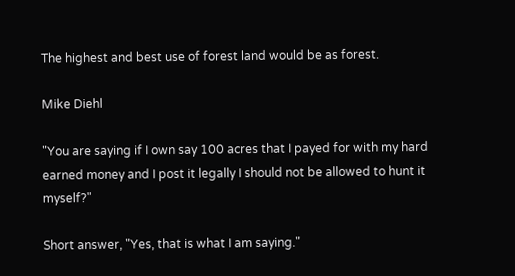The highest and best use of forest land would be as forest.

Mike Diehl

"You are saying if I own say 100 acres that I payed for with my hard earned money and I post it legally I should not be allowed to hunt it myself?"

Short answer, "Yes, that is what I am saying."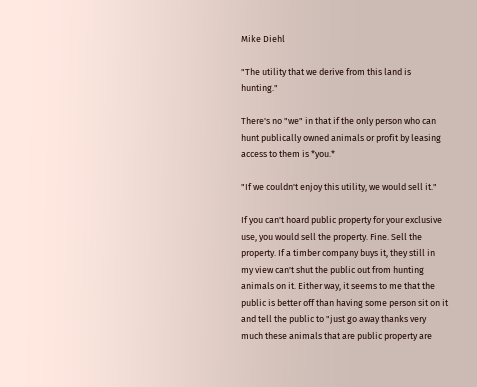Mike Diehl

"The utility that we derive from this land is hunting."

There's no "we" in that if the only person who can hunt publically owned animals or profit by leasing access to them is *you.*

"If we couldn't enjoy this utility, we would sell it."

If you can't hoard public property for your exclusive use, you would sell the property. Fine. Sell the property. If a timber company buys it, they still in my view can't shut the public out from hunting animals on it. Either way, it seems to me that the public is better off than having some person sit on it and tell the public to "just go away thanks very much these animals that are public property are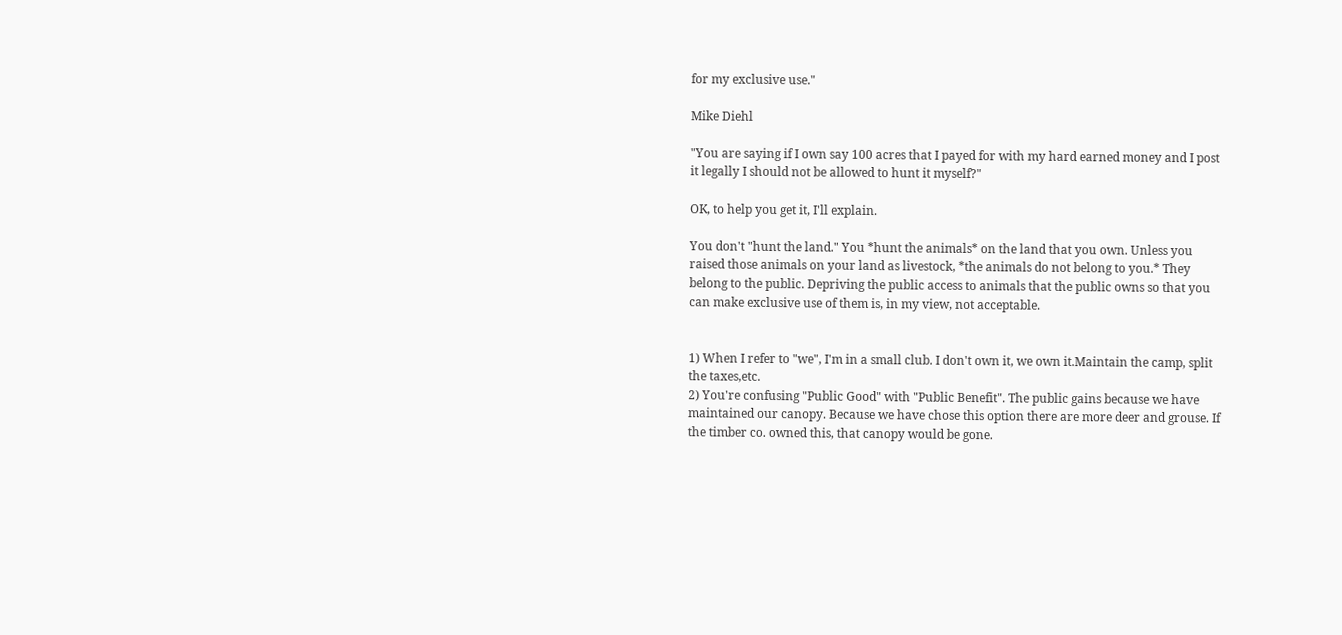for my exclusive use."

Mike Diehl

"You are saying if I own say 100 acres that I payed for with my hard earned money and I post it legally I should not be allowed to hunt it myself?"

OK, to help you get it, I'll explain.

You don't "hunt the land." You *hunt the animals* on the land that you own. Unless you raised those animals on your land as livestock, *the animals do not belong to you.* They belong to the public. Depriving the public access to animals that the public owns so that you can make exclusive use of them is, in my view, not acceptable.


1) When I refer to "we", I'm in a small club. I don't own it, we own it.Maintain the camp, split the taxes,etc.
2) You're confusing "Public Good" with "Public Benefit". The public gains because we have maintained our canopy. Because we have chose this option there are more deer and grouse. If the timber co. owned this, that canopy would be gone.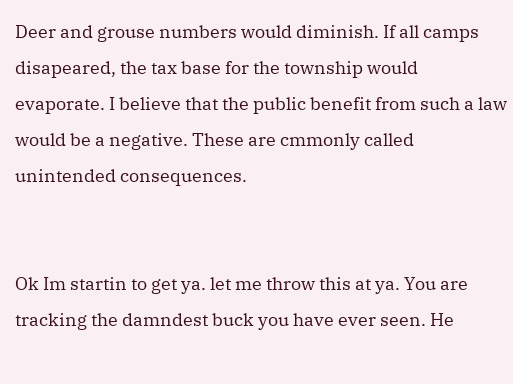Deer and grouse numbers would diminish. If all camps disapeared, the tax base for the township would evaporate. I believe that the public benefit from such a law would be a negative. These are cmmonly called unintended consequences.


Ok Im startin to get ya. let me throw this at ya. You are tracking the damndest buck you have ever seen. He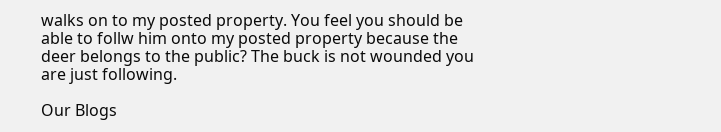walks on to my posted property. You feel you should be able to follw him onto my posted property because the deer belongs to the public? The buck is not wounded you are just following.

Our Blogs